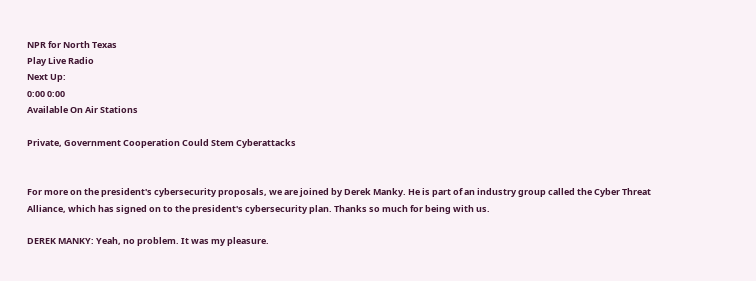NPR for North Texas
Play Live Radio
Next Up:
0:00 0:00
Available On Air Stations

Private, Government Cooperation Could Stem Cyberattacks


For more on the president's cybersecurity proposals, we are joined by Derek Manky. He is part of an industry group called the Cyber Threat Alliance, which has signed on to the president's cybersecurity plan. Thanks so much for being with us.

DEREK MANKY: Yeah, no problem. It was my pleasure.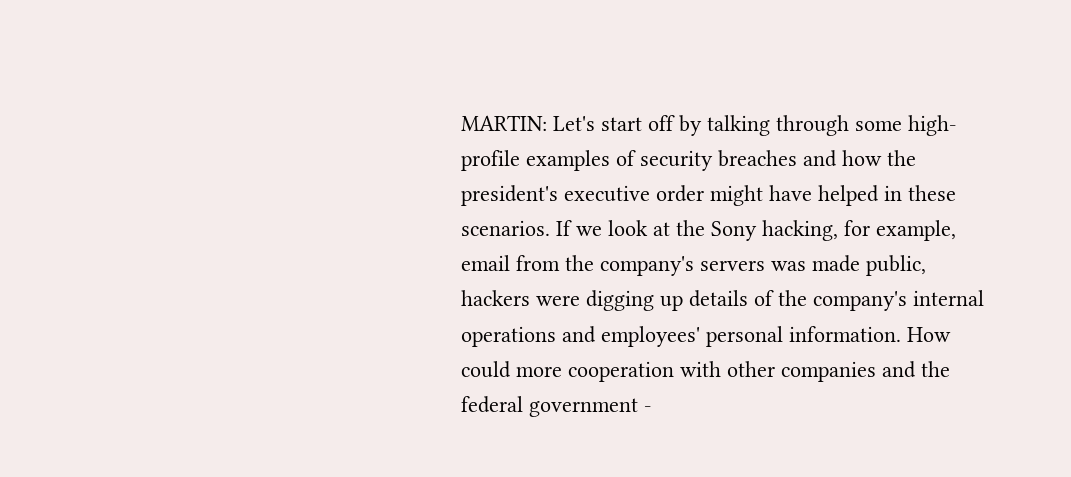MARTIN: Let's start off by talking through some high-profile examples of security breaches and how the president's executive order might have helped in these scenarios. If we look at the Sony hacking, for example, email from the company's servers was made public, hackers were digging up details of the company's internal operations and employees' personal information. How could more cooperation with other companies and the federal government -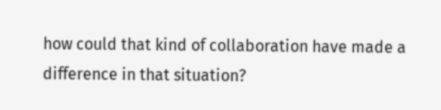how could that kind of collaboration have made a difference in that situation?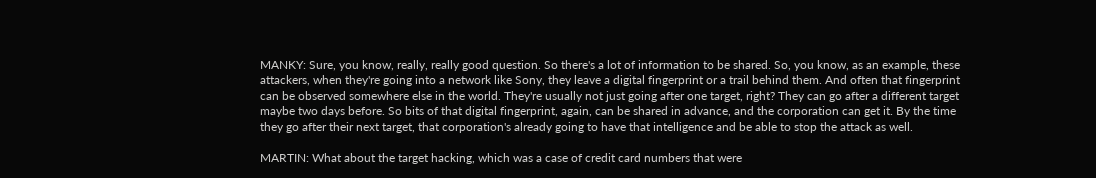MANKY: Sure, you know, really, really good question. So there's a lot of information to be shared. So, you know, as an example, these attackers, when they're going into a network like Sony, they leave a digital fingerprint or a trail behind them. And often that fingerprint can be observed somewhere else in the world. They're usually not just going after one target, right? They can go after a different target maybe two days before. So bits of that digital fingerprint, again, can be shared in advance, and the corporation can get it. By the time they go after their next target, that corporation's already going to have that intelligence and be able to stop the attack as well.

MARTIN: What about the target hacking, which was a case of credit card numbers that were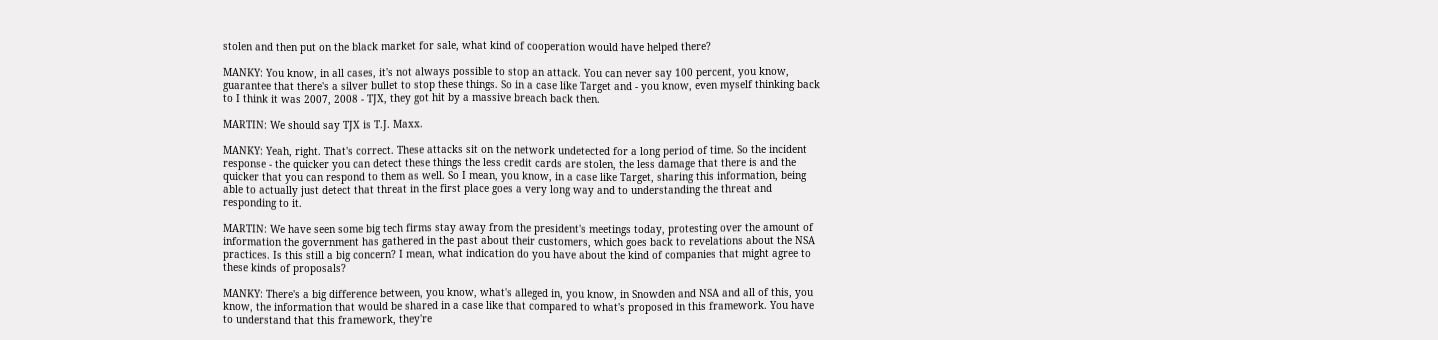stolen and then put on the black market for sale, what kind of cooperation would have helped there?

MANKY: You know, in all cases, it's not always possible to stop an attack. You can never say 100 percent, you know, guarantee that there's a silver bullet to stop these things. So in a case like Target and - you know, even myself thinking back to I think it was 2007, 2008 - TJX, they got hit by a massive breach back then.

MARTIN: We should say TJX is T.J. Maxx.

MANKY: Yeah, right. That's correct. These attacks sit on the network undetected for a long period of time. So the incident response - the quicker you can detect these things the less credit cards are stolen, the less damage that there is and the quicker that you can respond to them as well. So I mean, you know, in a case like Target, sharing this information, being able to actually just detect that threat in the first place goes a very long way and to understanding the threat and responding to it.

MARTIN: We have seen some big tech firms stay away from the president's meetings today, protesting over the amount of information the government has gathered in the past about their customers, which goes back to revelations about the NSA practices. Is this still a big concern? I mean, what indication do you have about the kind of companies that might agree to these kinds of proposals?

MANKY: There's a big difference between, you know, what's alleged in, you know, in Snowden and NSA and all of this, you know, the information that would be shared in a case like that compared to what's proposed in this framework. You have to understand that this framework, they're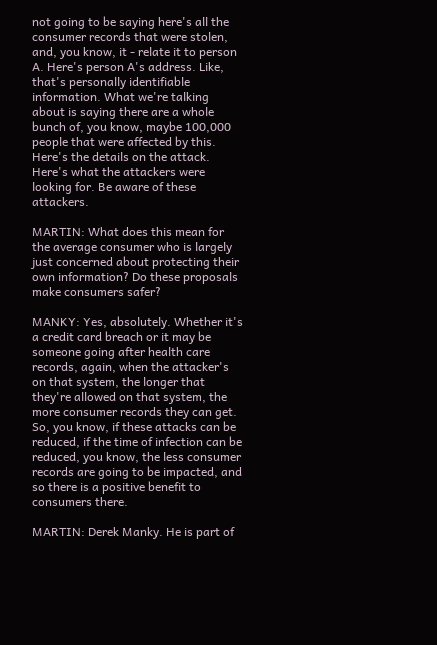not going to be saying here's all the consumer records that were stolen, and, you know, it - relate it to person A. Here's person A's address. Like, that's personally identifiable information. What we're talking about is saying there are a whole bunch of, you know, maybe 100,000 people that were affected by this. Here's the details on the attack. Here's what the attackers were looking for. Be aware of these attackers.

MARTIN: What does this mean for the average consumer who is largely just concerned about protecting their own information? Do these proposals make consumers safer?

MANKY: Yes, absolutely. Whether it's a credit card breach or it may be someone going after health care records, again, when the attacker's on that system, the longer that they're allowed on that system, the more consumer records they can get. So, you know, if these attacks can be reduced, if the time of infection can be reduced, you know, the less consumer records are going to be impacted, and so there is a positive benefit to consumers there.

MARTIN: Derek Manky. He is part of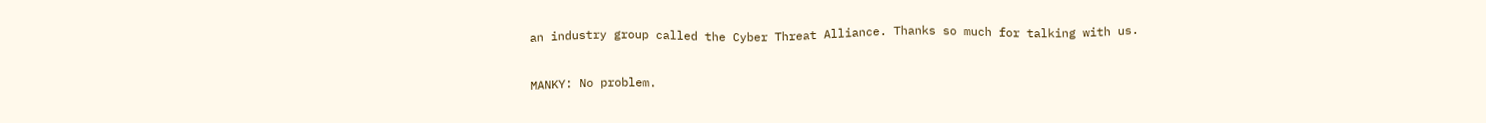an industry group called the Cyber Threat Alliance. Thanks so much for talking with us.

MANKY: No problem.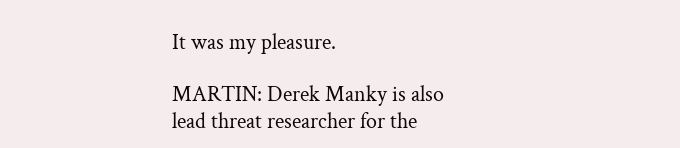It was my pleasure.

MARTIN: Derek Manky is also lead threat researcher for the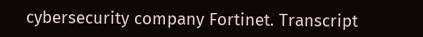cybersecurity company Fortinet. Transcript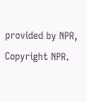provided by NPR, Copyright NPR.